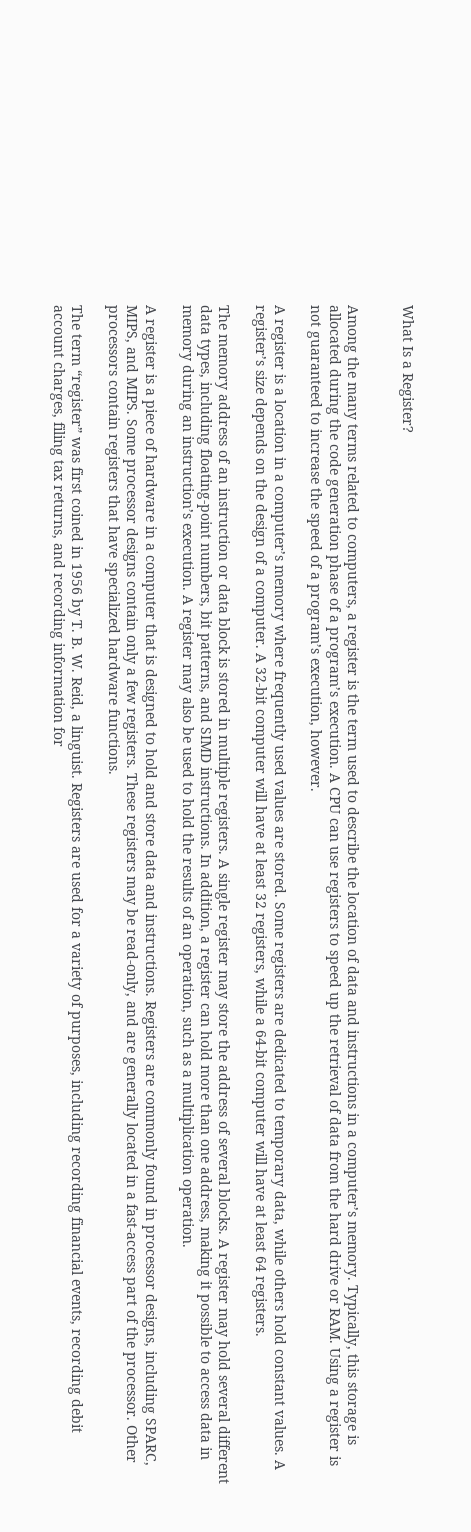What Is a Register?


Among the many terms related to computers, a register is the term used to describe the location of data and instructions in a computer’s memory. Typically, this storage is allocated during the code generation phase of a program’s execution. A CPU can use registers to speed up the retrieval of data from the hard drive or RAM. Using a register is not guaranteed to increase the speed of a program’s execution, however.

A register is a location in a computer’s memory where frequently used values are stored. Some registers are dedicated to temporary data, while others hold constant values. A register’s size depends on the design of a computer. A 32-bit computer will have at least 32 registers, while a 64-bit computer will have at least 64 registers.

The memory address of an instruction or data block is stored in multiple registers. A single register may store the address of several blocks. A register may hold several different data types, including floating-point numbers, bit patterns, and SIMD instructions. In addition, a register can hold more than one address, making it possible to access data in memory during an instruction’s execution. A register may also be used to hold the results of an operation, such as a multiplication operation.

A register is a piece of hardware in a computer that is designed to hold and store data and instructions. Registers are commonly found in processor designs, including SPARC, MIPS, and MIPS. Some processor designs contain only a few registers. These registers may be read-only, and are generally located in a fast-access part of the processor. Other processors contain registers that have specialized hardware functions.

The term “register” was first coined in 1956 by T. B. W. Reid, a linguist. Registers are used for a variety of purposes, including recording financial events, recording debit account charges, filing tax returns, and recording information for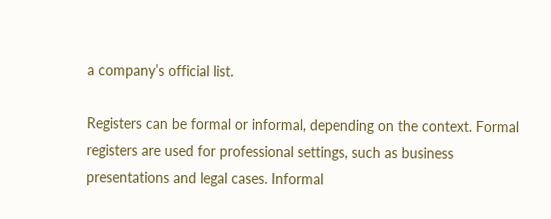a company’s official list.

Registers can be formal or informal, depending on the context. Formal registers are used for professional settings, such as business presentations and legal cases. Informal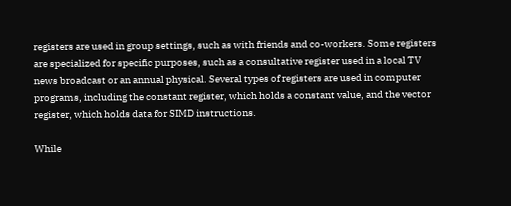registers are used in group settings, such as with friends and co-workers. Some registers are specialized for specific purposes, such as a consultative register used in a local TV news broadcast or an annual physical. Several types of registers are used in computer programs, including the constant register, which holds a constant value, and the vector register, which holds data for SIMD instructions.

While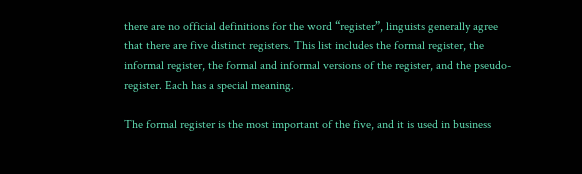there are no official definitions for the word “register”, linguists generally agree that there are five distinct registers. This list includes the formal register, the informal register, the formal and informal versions of the register, and the pseudo-register. Each has a special meaning.

The formal register is the most important of the five, and it is used in business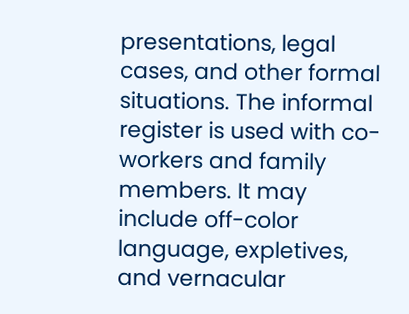presentations, legal cases, and other formal situations. The informal register is used with co-workers and family members. It may include off-color language, expletives, and vernacular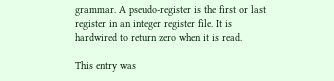grammar. A pseudo-register is the first or last register in an integer register file. It is hardwired to return zero when it is read.

This entry was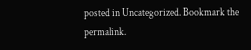posted in Uncategorized. Bookmark the permalink.